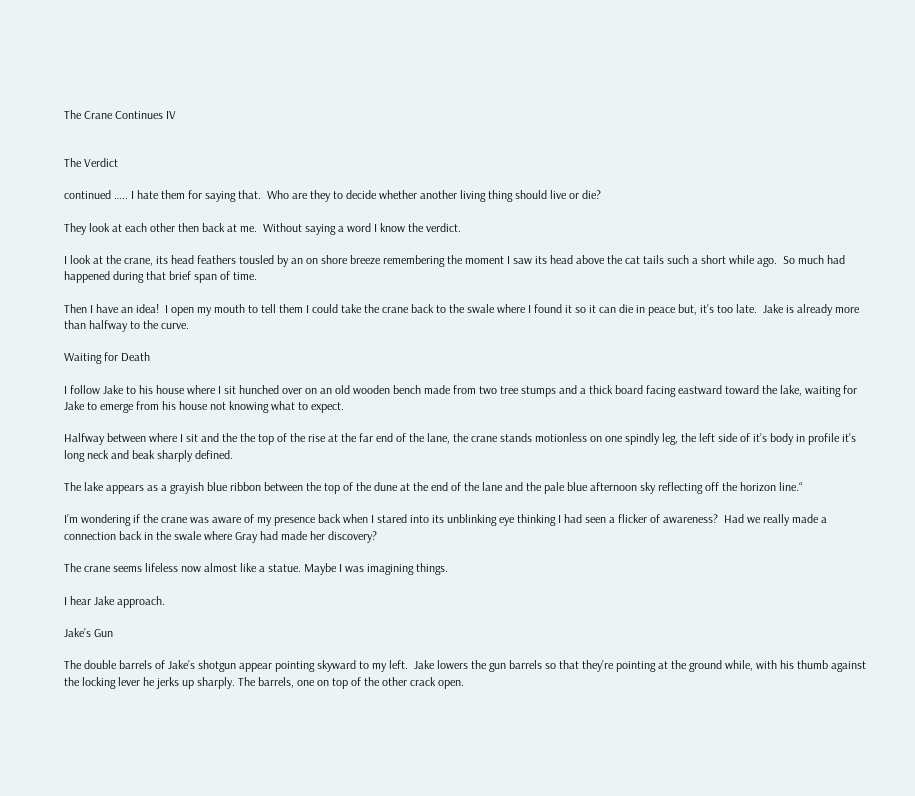The Crane Continues IV


The Verdict

continued ….. I hate them for saying that.  Who are they to decide whether another living thing should live or die?

They look at each other then back at me.  Without saying a word I know the verdict.

I look at the crane, its head feathers tousled by an on shore breeze remembering the moment I saw its head above the cat tails such a short while ago.  So much had happened during that brief span of time.

Then I have an idea!  I open my mouth to tell them I could take the crane back to the swale where I found it so it can die in peace but, it’s too late.  Jake is already more than halfway to the curve.

Waiting for Death

I follow Jake to his house where I sit hunched over on an old wooden bench made from two tree stumps and a thick board facing eastward toward the lake, waiting for Jake to emerge from his house not knowing what to expect.

Halfway between where I sit and the the top of the rise at the far end of the lane, the crane stands motionless on one spindly leg, the left side of it’s body in profile it’s long neck and beak sharply defined.

The lake appears as a grayish blue ribbon between the top of the dune at the end of the lane and the pale blue afternoon sky reflecting off the horizon line.“

I’m wondering if the crane was aware of my presence back when I stared into its unblinking eye thinking I had seen a flicker of awareness?  Had we really made a connection back in the swale where Gray had made her discovery?

The crane seems lifeless now almost like a statue. Maybe I was imagining things.

I hear Jake approach.

Jake’s Gun

The double barrels of Jake’s shotgun appear pointing skyward to my left.  Jake lowers the gun barrels so that they’re pointing at the ground while, with his thumb against the locking lever he jerks up sharply. The barrels, one on top of the other crack open.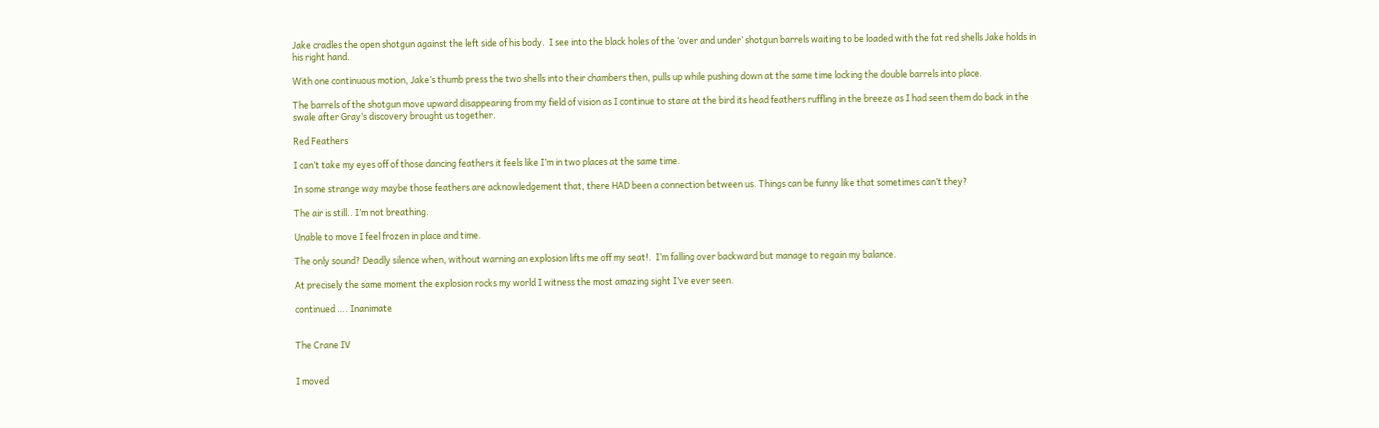Jake cradles the open shotgun against the left side of his body.  I see into the black holes of the ‘over and under’ shotgun barrels waiting to be loaded with the fat red shells Jake holds in his right hand.

With one continuous motion, Jake’s thumb press the two shells into their chambers then, pulls up while pushing down at the same time locking the double barrels into place.

The barrels of the shotgun move upward disappearing from my field of vision as I continue to stare at the bird its head feathers ruffling in the breeze as I had seen them do back in the swale after Gray’s discovery brought us together.

Red Feathers

I can’t take my eyes off of those dancing feathers it feels like I’m in two places at the same time.

In some strange way maybe those feathers are acknowledgement that, there HAD been a connection between us. Things can be funny like that sometimes can’t they?

The air is still.. I’m not breathing.

Unable to move I feel frozen in place and time.

The only sound? Deadly silence when, without warning an explosion lifts me off my seat!.  I’m falling over backward but manage to regain my balance.

At precisely the same moment the explosion rocks my world I witness the most amazing sight I’ve ever seen.

continued …. Inanimate


The Crane IV


I moved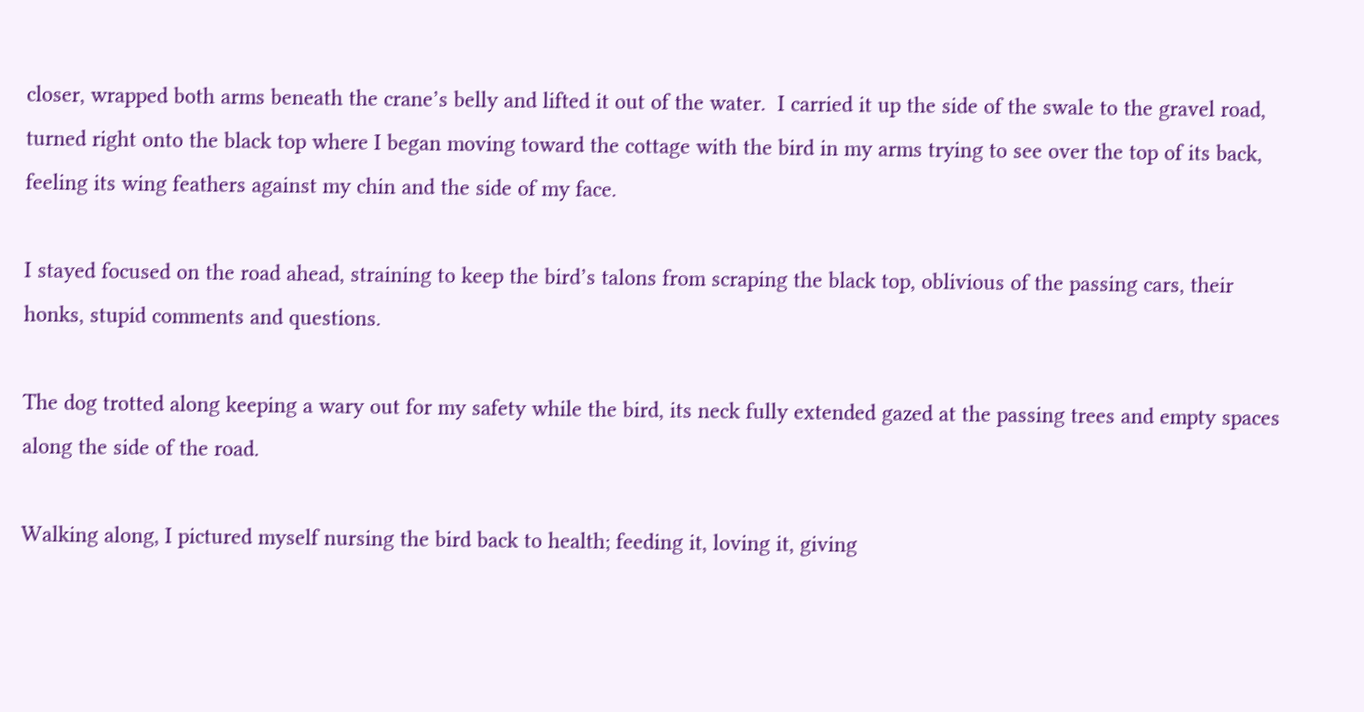closer, wrapped both arms beneath the crane’s belly and lifted it out of the water.  I carried it up the side of the swale to the gravel road, turned right onto the black top where I began moving toward the cottage with the bird in my arms trying to see over the top of its back, feeling its wing feathers against my chin and the side of my face.

I stayed focused on the road ahead, straining to keep the bird’s talons from scraping the black top, oblivious of the passing cars, their honks, stupid comments and questions.

The dog trotted along keeping a wary out for my safety while the bird, its neck fully extended gazed at the passing trees and empty spaces along the side of the road.

Walking along, I pictured myself nursing the bird back to health; feeding it, loving it, giving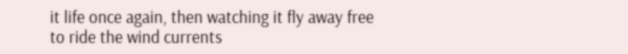it life once again, then watching it fly away free to ride the wind currents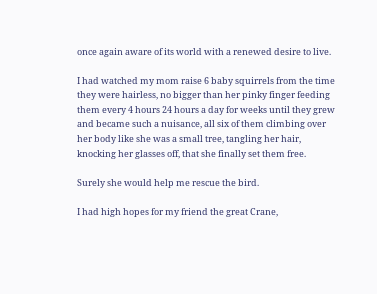once again aware of its world with a renewed desire to live.

I had watched my mom raise 6 baby squirrels from the time they were hairless, no bigger than her pinky finger feeding them every 4 hours 24 hours a day for weeks until they grew and became such a nuisance, all six of them climbing over her body like she was a small tree, tangling her hair, knocking her glasses off, that she finally set them free.

Surely she would help me rescue the bird.

I had high hopes for my friend the great Crane,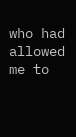who had allowed me to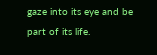gaze into its eye and be part of its life.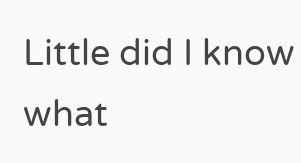Little did I know what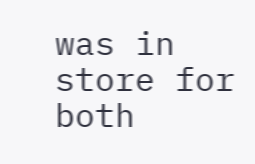was in store for both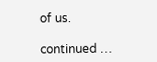of us.

continued …